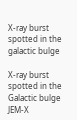X-ray burst spotted in the galactic bulge

X-ray burst spotted in the Galactic bulge
JEM-X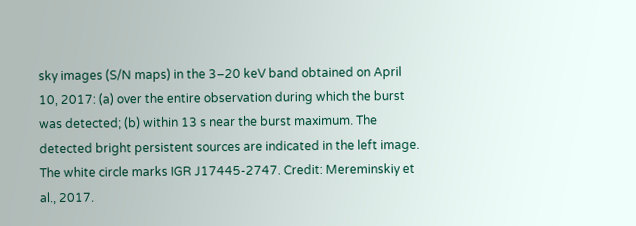sky images (S/N maps) in the 3–20 keV band obtained on April 10, 2017: (a) over the entire observation during which the burst was detected; (b) within 13 s near the burst maximum. The detected bright persistent sources are indicated in the left image. The white circle marks IGR J17445-2747. Credit: Mereminskiy et al., 2017.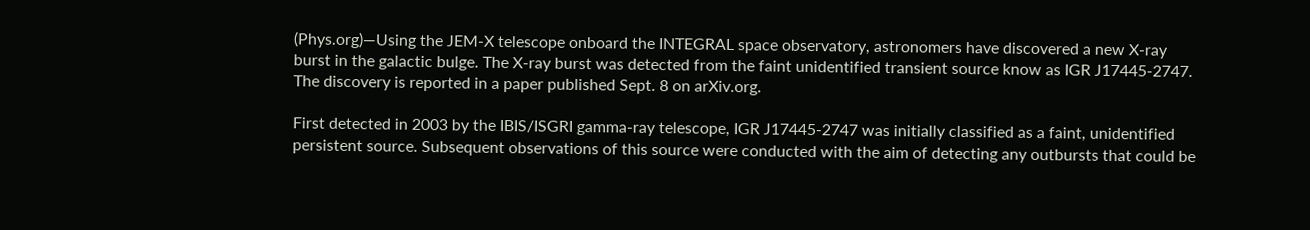(Phys.org)—Using the JEM-X telescope onboard the INTEGRAL space observatory, astronomers have discovered a new X-ray burst in the galactic bulge. The X-ray burst was detected from the faint unidentified transient source know as IGR J17445-2747. The discovery is reported in a paper published Sept. 8 on arXiv.org.

First detected in 2003 by the IBIS/ISGRI gamma-ray telescope, IGR J17445-2747 was initially classified as a faint, unidentified persistent source. Subsequent observations of this source were conducted with the aim of detecting any outbursts that could be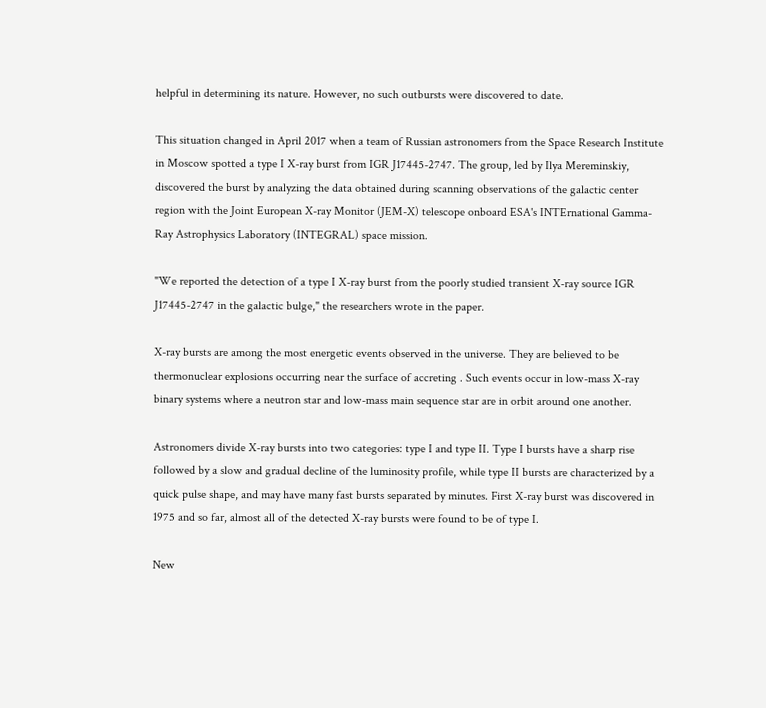helpful in determining its nature. However, no such outbursts were discovered to date.

This situation changed in April 2017 when a team of Russian astronomers from the Space Research Institute in Moscow spotted a type I X-ray burst from IGR J17445-2747. The group, led by Ilya Mereminskiy, discovered the burst by analyzing the data obtained during scanning observations of the galactic center region with the Joint European X-ray Monitor (JEM-X) telescope onboard ESA's INTErnational Gamma-Ray Astrophysics Laboratory (INTEGRAL) space mission.

"We reported the detection of a type I X-ray burst from the poorly studied transient X-ray source IGR J17445-2747 in the galactic bulge," the researchers wrote in the paper.

X-ray bursts are among the most energetic events observed in the universe. They are believed to be thermonuclear explosions occurring near the surface of accreting . Such events occur in low-mass X-ray binary systems where a neutron star and low-mass main sequence star are in orbit around one another.

Astronomers divide X-ray bursts into two categories: type I and type II. Type I bursts have a sharp rise followed by a slow and gradual decline of the luminosity profile, while type II bursts are characterized by a quick pulse shape, and may have many fast bursts separated by minutes. First X-ray burst was discovered in 1975 and so far, almost all of the detected X-ray bursts were found to be of type I.

New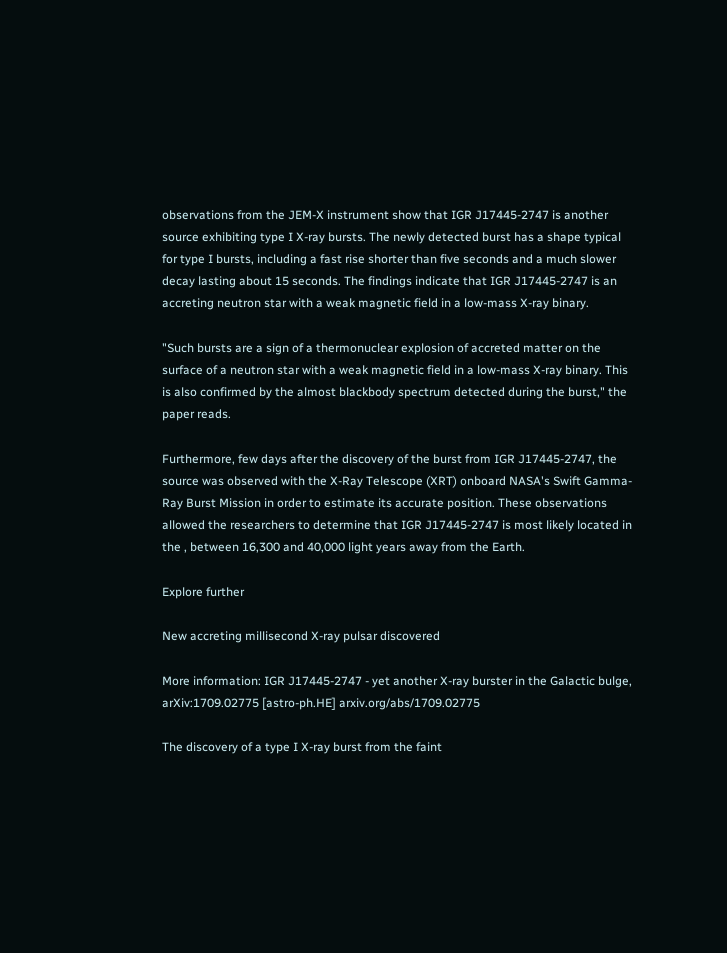observations from the JEM-X instrument show that IGR J17445-2747 is another source exhibiting type I X-ray bursts. The newly detected burst has a shape typical for type I bursts, including a fast rise shorter than five seconds and a much slower decay lasting about 15 seconds. The findings indicate that IGR J17445-2747 is an accreting neutron star with a weak magnetic field in a low-mass X-ray binary.

"Such bursts are a sign of a thermonuclear explosion of accreted matter on the surface of a neutron star with a weak magnetic field in a low-mass X-ray binary. This is also confirmed by the almost blackbody spectrum detected during the burst," the paper reads.

Furthermore, few days after the discovery of the burst from IGR J17445-2747, the source was observed with the X-Ray Telescope (XRT) onboard NASA's Swift Gamma-Ray Burst Mission in order to estimate its accurate position. These observations allowed the researchers to determine that IGR J17445-2747 is most likely located in the , between 16,300 and 40,000 light years away from the Earth.

Explore further

New accreting millisecond X-ray pulsar discovered

More information: IGR J17445-2747 - yet another X-ray burster in the Galactic bulge, arXiv:1709.02775 [astro-ph.HE] arxiv.org/abs/1709.02775

The discovery of a type I X-ray burst from the faint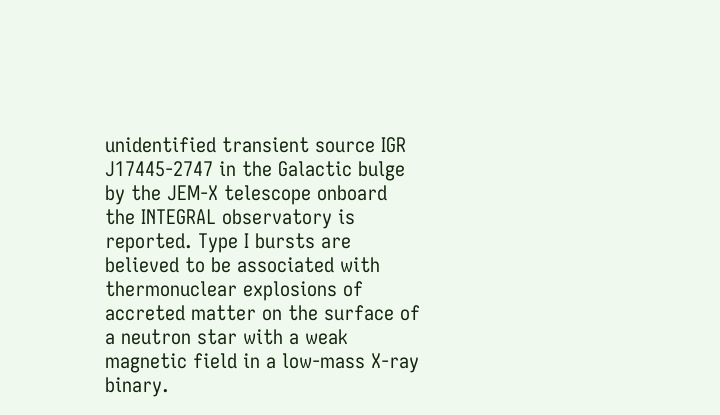unidentified transient source IGR J17445-2747 in the Galactic bulge by the JEM-X telescope onboard the INTEGRAL observatory is reported. Type I bursts are believed to be associated with thermonuclear explosions of accreted matter on the surface of a neutron star with a weak magnetic field in a low-mass X-ray binary.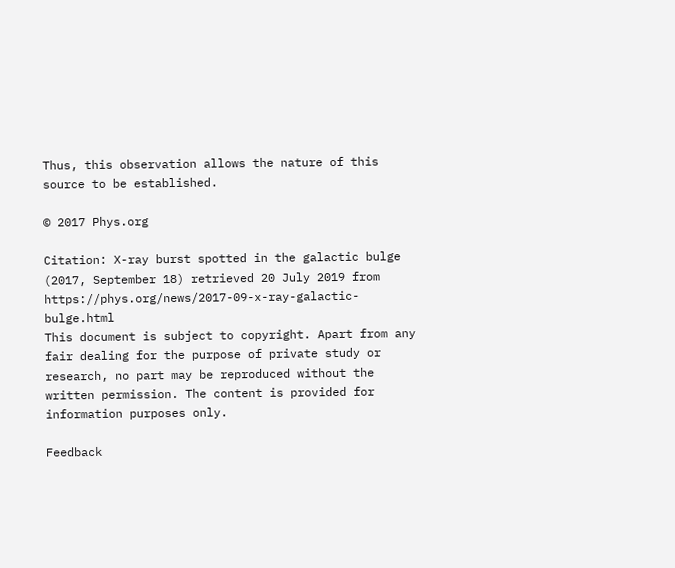Thus, this observation allows the nature of this source to be established.

© 2017 Phys.org

Citation: X-ray burst spotted in the galactic bulge (2017, September 18) retrieved 20 July 2019 from https://phys.org/news/2017-09-x-ray-galactic-bulge.html
This document is subject to copyright. Apart from any fair dealing for the purpose of private study or research, no part may be reproduced without the written permission. The content is provided for information purposes only.

Feedback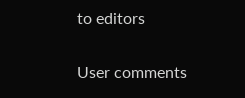to editors

User comments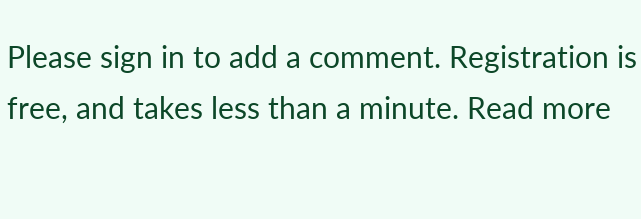Please sign in to add a comment. Registration is free, and takes less than a minute. Read more